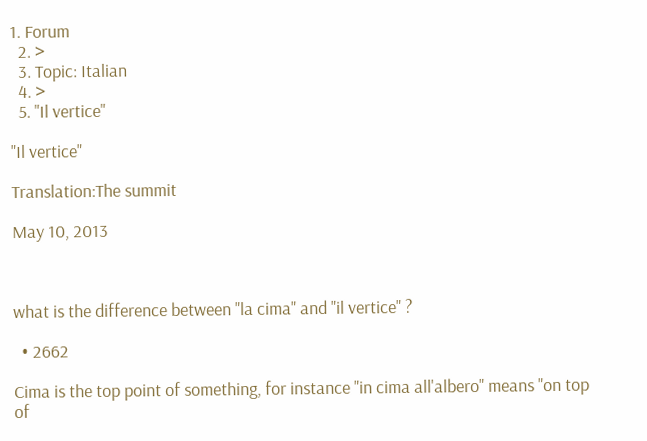1. Forum
  2. >
  3. Topic: Italian
  4. >
  5. "Il vertice"

"Il vertice"

Translation:The summit

May 10, 2013



what is the difference between "la cima" and "il vertice" ?

  • 2662

Cima is the top point of something, for instance "in cima all'albero" means "on top of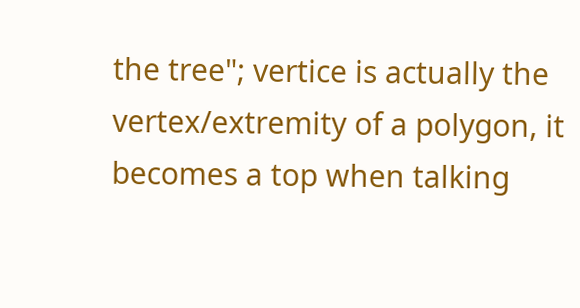the tree"; vertice is actually the vertex/extremity of a polygon, it becomes a top when talking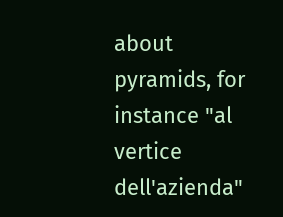about pyramids, for instance "al vertice dell'azienda"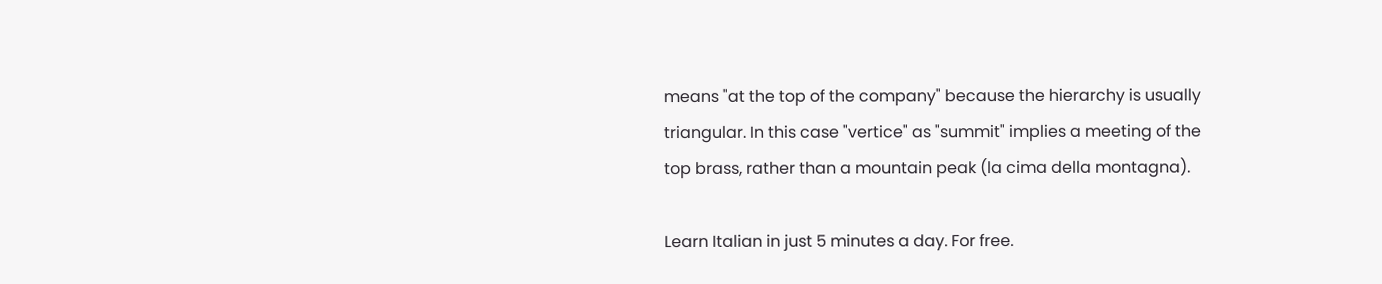means "at the top of the company" because the hierarchy is usually triangular. In this case "vertice" as "summit" implies a meeting of the top brass, rather than a mountain peak (la cima della montagna).

Learn Italian in just 5 minutes a day. For free.